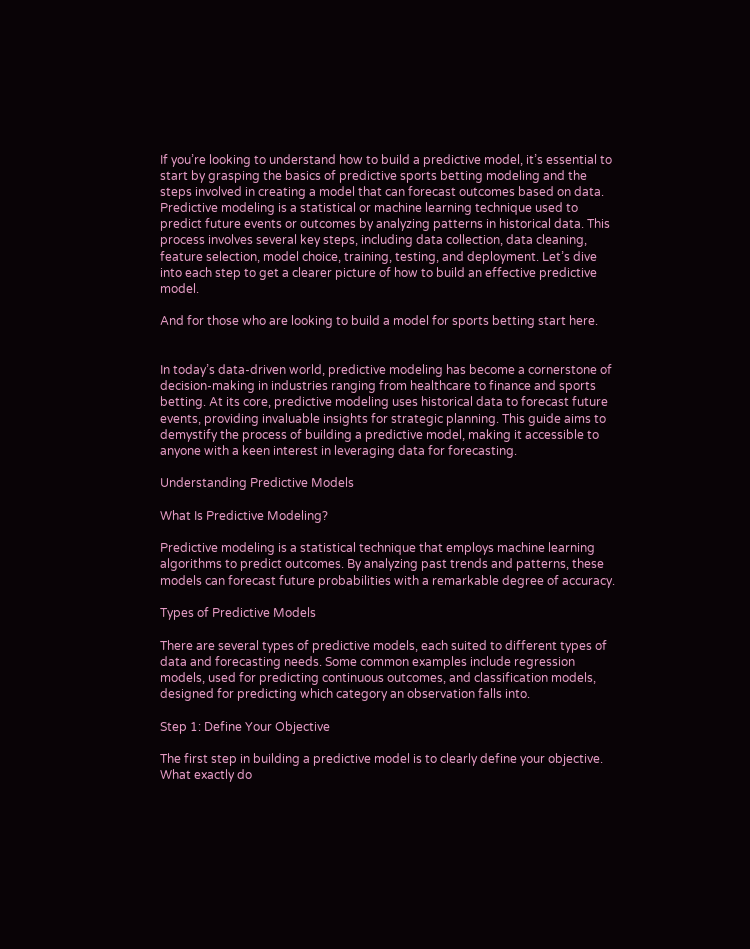If you’re looking to understand how to build a predictive model, it’s essential to start by grasping the basics of predictive sports betting modeling and the steps involved in creating a model that can forecast outcomes based on data. Predictive modeling is a statistical or machine learning technique used to predict future events or outcomes by analyzing patterns in historical data. This process involves several key steps, including data collection, data cleaning, feature selection, model choice, training, testing, and deployment. Let’s dive into each step to get a clearer picture of how to build an effective predictive model.

And for those who are looking to build a model for sports betting start here.


In today’s data-driven world, predictive modeling has become a cornerstone of decision-making in industries ranging from healthcare to finance and sports betting. At its core, predictive modeling uses historical data to forecast future events, providing invaluable insights for strategic planning. This guide aims to demystify the process of building a predictive model, making it accessible to anyone with a keen interest in leveraging data for forecasting.

Understanding Predictive Models

What Is Predictive Modeling?

Predictive modeling is a statistical technique that employs machine learning algorithms to predict outcomes. By analyzing past trends and patterns, these models can forecast future probabilities with a remarkable degree of accuracy.

Types of Predictive Models

There are several types of predictive models, each suited to different types of data and forecasting needs. Some common examples include regression models, used for predicting continuous outcomes, and classification models, designed for predicting which category an observation falls into.

Step 1: Define Your Objective

The first step in building a predictive model is to clearly define your objective. What exactly do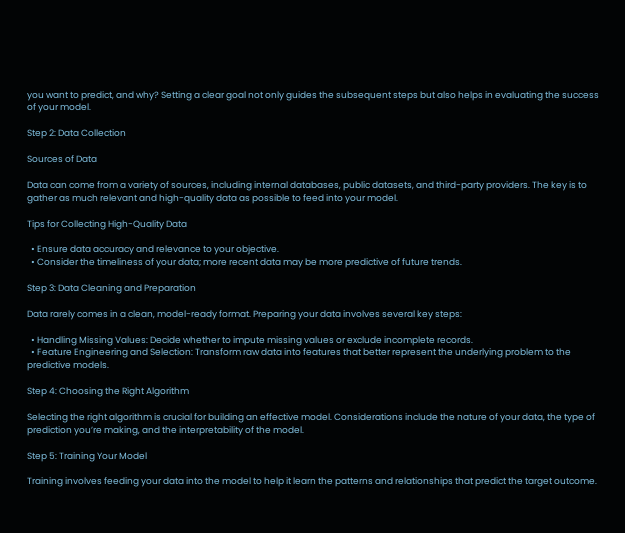you want to predict, and why? Setting a clear goal not only guides the subsequent steps but also helps in evaluating the success of your model.

Step 2: Data Collection

Sources of Data

Data can come from a variety of sources, including internal databases, public datasets, and third-party providers. The key is to gather as much relevant and high-quality data as possible to feed into your model.

Tips for Collecting High-Quality Data

  • Ensure data accuracy and relevance to your objective.
  • Consider the timeliness of your data; more recent data may be more predictive of future trends.

Step 3: Data Cleaning and Preparation

Data rarely comes in a clean, model-ready format. Preparing your data involves several key steps:

  • Handling Missing Values: Decide whether to impute missing values or exclude incomplete records.
  • Feature Engineering and Selection: Transform raw data into features that better represent the underlying problem to the predictive models.

Step 4: Choosing the Right Algorithm

Selecting the right algorithm is crucial for building an effective model. Considerations include the nature of your data, the type of prediction you’re making, and the interpretability of the model.

Step 5: Training Your Model

Training involves feeding your data into the model to help it learn the patterns and relationships that predict the target outcome.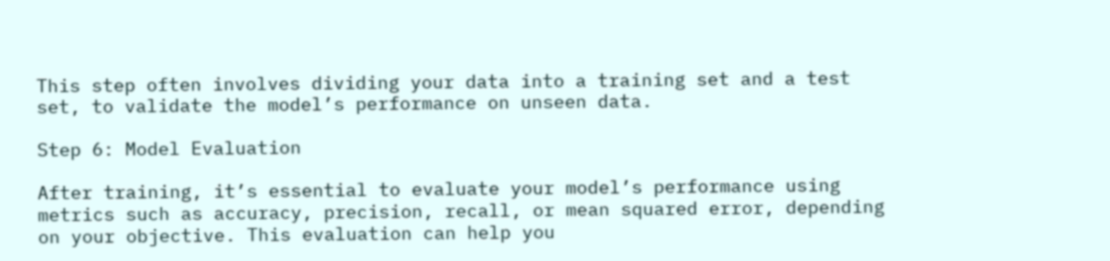This step often involves dividing your data into a training set and a test set, to validate the model’s performance on unseen data.

Step 6: Model Evaluation

After training, it’s essential to evaluate your model’s performance using metrics such as accuracy, precision, recall, or mean squared error, depending on your objective. This evaluation can help you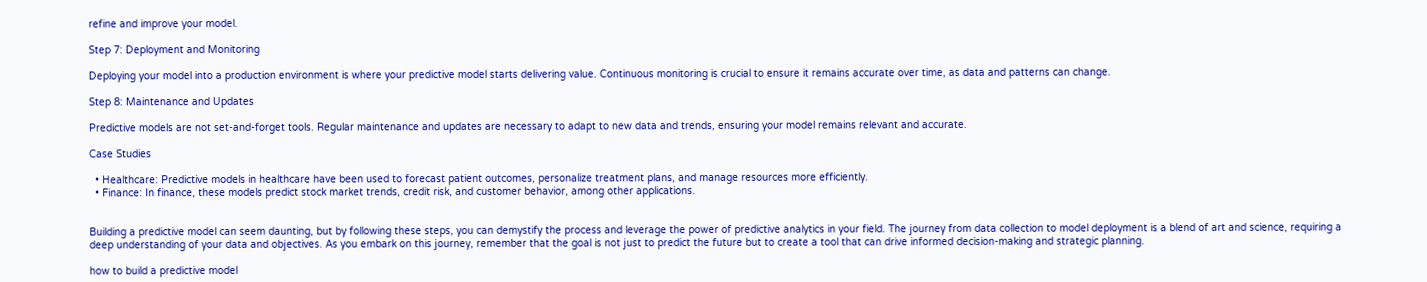refine and improve your model.

Step 7: Deployment and Monitoring

Deploying your model into a production environment is where your predictive model starts delivering value. Continuous monitoring is crucial to ensure it remains accurate over time, as data and patterns can change.

Step 8: Maintenance and Updates

Predictive models are not set-and-forget tools. Regular maintenance and updates are necessary to adapt to new data and trends, ensuring your model remains relevant and accurate.

Case Studies

  • Healthcare: Predictive models in healthcare have been used to forecast patient outcomes, personalize treatment plans, and manage resources more efficiently.
  • Finance: In finance, these models predict stock market trends, credit risk, and customer behavior, among other applications.


Building a predictive model can seem daunting, but by following these steps, you can demystify the process and leverage the power of predictive analytics in your field. The journey from data collection to model deployment is a blend of art and science, requiring a deep understanding of your data and objectives. As you embark on this journey, remember that the goal is not just to predict the future but to create a tool that can drive informed decision-making and strategic planning.

how to build a predictive model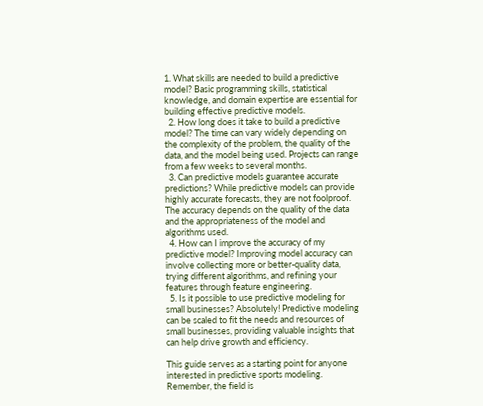1. What skills are needed to build a predictive model? Basic programming skills, statistical knowledge, and domain expertise are essential for building effective predictive models.
  2. How long does it take to build a predictive model? The time can vary widely depending on the complexity of the problem, the quality of the data, and the model being used. Projects can range from a few weeks to several months.
  3. Can predictive models guarantee accurate predictions? While predictive models can provide highly accurate forecasts, they are not foolproof. The accuracy depends on the quality of the data and the appropriateness of the model and algorithms used.
  4. How can I improve the accuracy of my predictive model? Improving model accuracy can involve collecting more or better-quality data, trying different algorithms, and refining your features through feature engineering.
  5. Is it possible to use predictive modeling for small businesses? Absolutely! Predictive modeling can be scaled to fit the needs and resources of small businesses, providing valuable insights that can help drive growth and efficiency.

This guide serves as a starting point for anyone interested in predictive sports modeling. Remember, the field is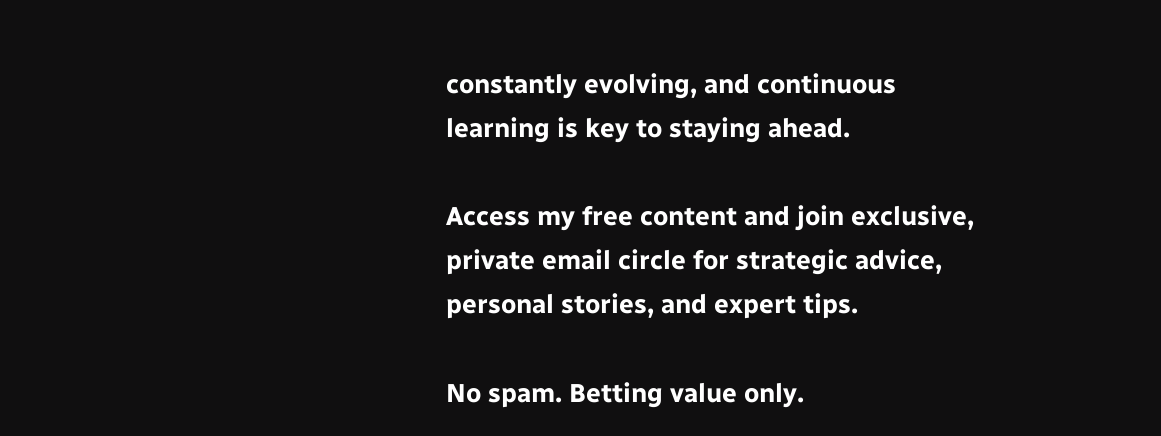constantly evolving, and continuous learning is key to staying ahead.

Access my free content and join exclusive, private email circle for strategic advice, personal stories, and expert tips.

No spam. Betting value only.